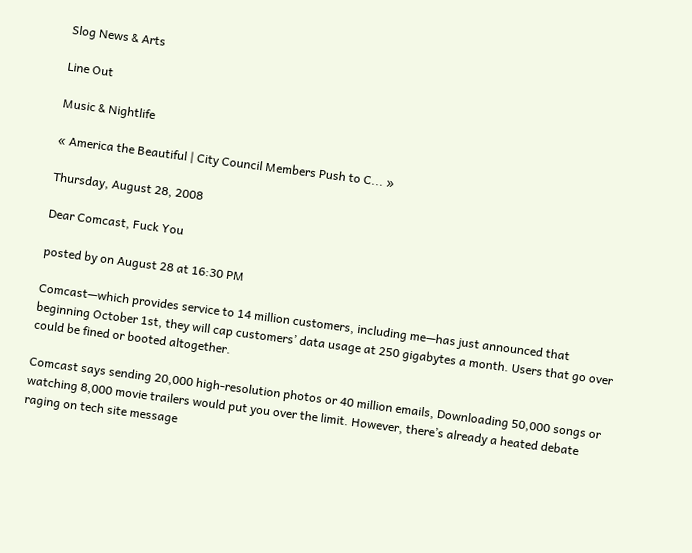Slog News & Arts

Line Out

Music & Nightlife

« America the Beautiful | City Council Members Push to C... »

Thursday, August 28, 2008

Dear Comcast, Fuck You

posted by on August 28 at 16:30 PM

Comcast—which provides service to 14 million customers, including me—has just announced that beginning October 1st, they will cap customers’ data usage at 250 gigabytes a month. Users that go over could be fined or booted altogether.

Comcast says sending 20,000 high-resolution photos or 40 million emails, Downloading 50,000 songs or watching 8,000 movie trailers would put you over the limit. However, there’s already a heated debate raging on tech site message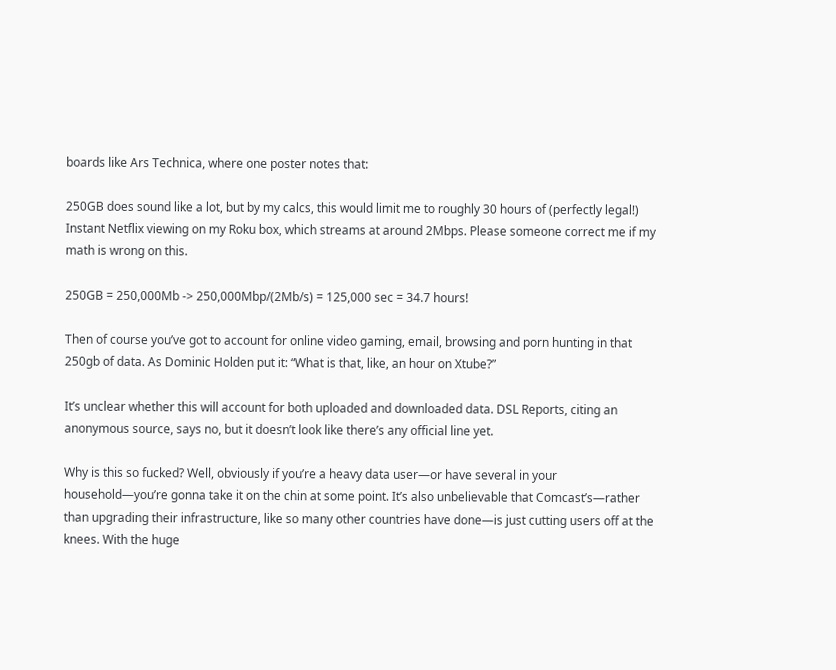boards like Ars Technica, where one poster notes that:

250GB does sound like a lot, but by my calcs, this would limit me to roughly 30 hours of (perfectly legal!) Instant Netflix viewing on my Roku box, which streams at around 2Mbps. Please someone correct me if my math is wrong on this.

250GB = 250,000Mb -> 250,000Mbp/(2Mb/s) = 125,000 sec = 34.7 hours!

Then of course you’ve got to account for online video gaming, email, browsing and porn hunting in that 250gb of data. As Dominic Holden put it: “What is that, like, an hour on Xtube?”

It’s unclear whether this will account for both uploaded and downloaded data. DSL Reports, citing an anonymous source, says no, but it doesn’t look like there’s any official line yet.

Why is this so fucked? Well, obviously if you’re a heavy data user—or have several in your household—you’re gonna take it on the chin at some point. It’s also unbelievable that Comcast’s—rather than upgrading their infrastructure, like so many other countries have done—is just cutting users off at the knees. With the huge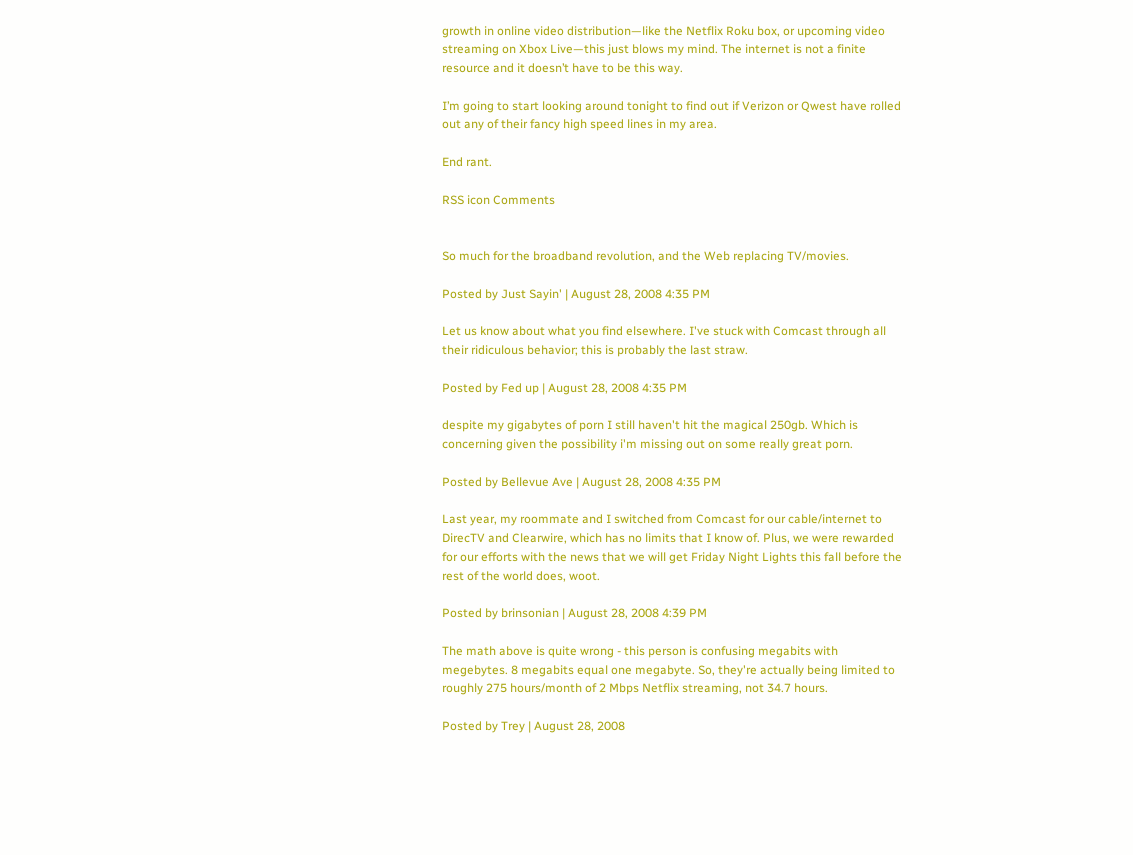growth in online video distribution—like the Netflix Roku box, or upcoming video streaming on Xbox Live—this just blows my mind. The internet is not a finite resource and it doesn’t have to be this way.

I’m going to start looking around tonight to find out if Verizon or Qwest have rolled out any of their fancy high speed lines in my area.

End rant.

RSS icon Comments


So much for the broadband revolution, and the Web replacing TV/movies.

Posted by Just Sayin' | August 28, 2008 4:35 PM

Let us know about what you find elsewhere. I've stuck with Comcast through all their ridiculous behavior; this is probably the last straw.

Posted by Fed up | August 28, 2008 4:35 PM

despite my gigabytes of porn I still haven't hit the magical 250gb. Which is concerning given the possibility i'm missing out on some really great porn.

Posted by Bellevue Ave | August 28, 2008 4:35 PM

Last year, my roommate and I switched from Comcast for our cable/internet to DirecTV and Clearwire, which has no limits that I know of. Plus, we were rewarded for our efforts with the news that we will get Friday Night Lights this fall before the rest of the world does, woot.

Posted by brinsonian | August 28, 2008 4:39 PM

The math above is quite wrong - this person is confusing megabits with megebytes. 8 megabits equal one megabyte. So, they're actually being limited to roughly 275 hours/month of 2 Mbps Netflix streaming, not 34.7 hours.

Posted by Trey | August 28, 2008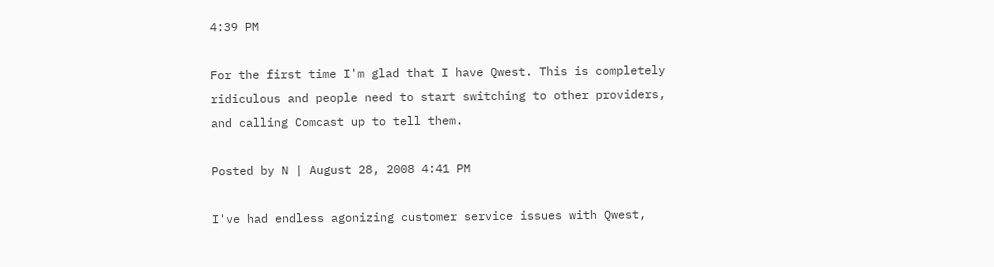4:39 PM

For the first time I'm glad that I have Qwest. This is completely ridiculous and people need to start switching to other providers, and calling Comcast up to tell them.

Posted by N | August 28, 2008 4:41 PM

I've had endless agonizing customer service issues with Qwest,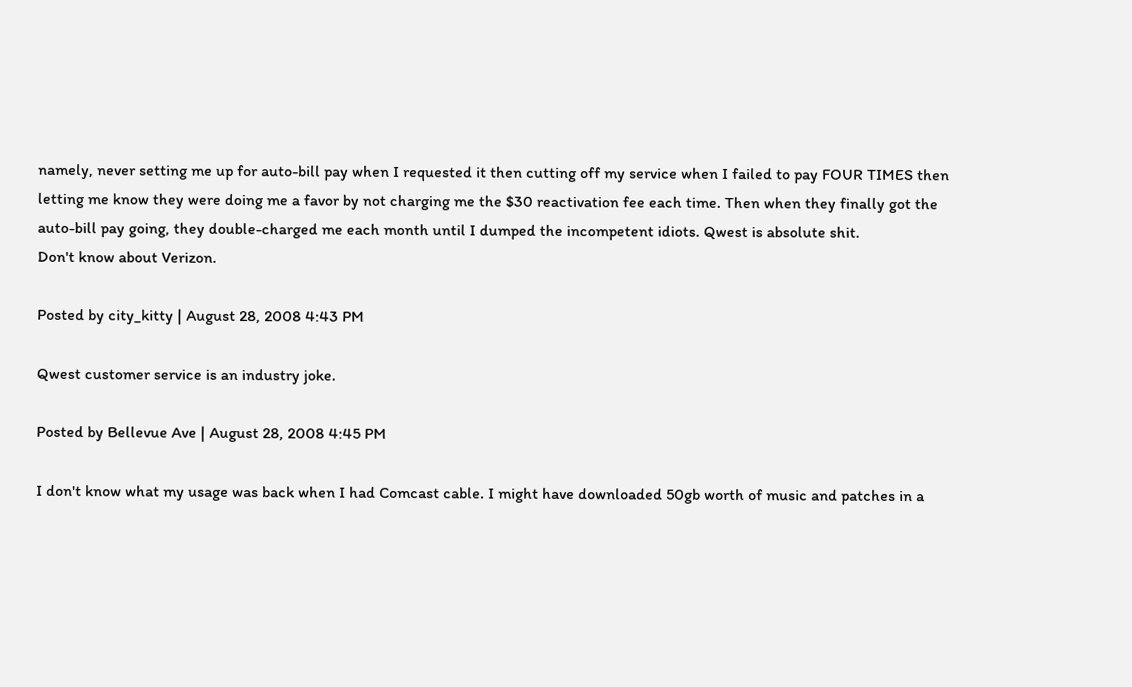namely, never setting me up for auto-bill pay when I requested it then cutting off my service when I failed to pay FOUR TIMES then letting me know they were doing me a favor by not charging me the $30 reactivation fee each time. Then when they finally got the auto-bill pay going, they double-charged me each month until I dumped the incompetent idiots. Qwest is absolute shit.
Don't know about Verizon.

Posted by city_kitty | August 28, 2008 4:43 PM

Qwest customer service is an industry joke.

Posted by Bellevue Ave | August 28, 2008 4:45 PM

I don't know what my usage was back when I had Comcast cable. I might have downloaded 50gb worth of music and patches in a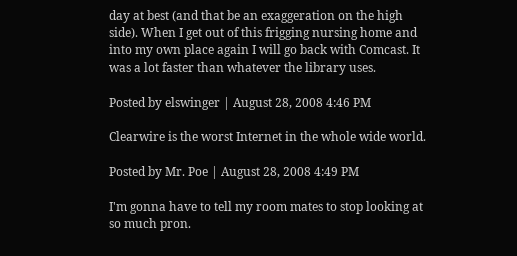day at best (and that be an exaggeration on the high side). When I get out of this frigging nursing home and into my own place again I will go back with Comcast. It was a lot faster than whatever the library uses.

Posted by elswinger | August 28, 2008 4:46 PM

Clearwire is the worst Internet in the whole wide world.

Posted by Mr. Poe | August 28, 2008 4:49 PM

I'm gonna have to tell my room mates to stop looking at so much pron.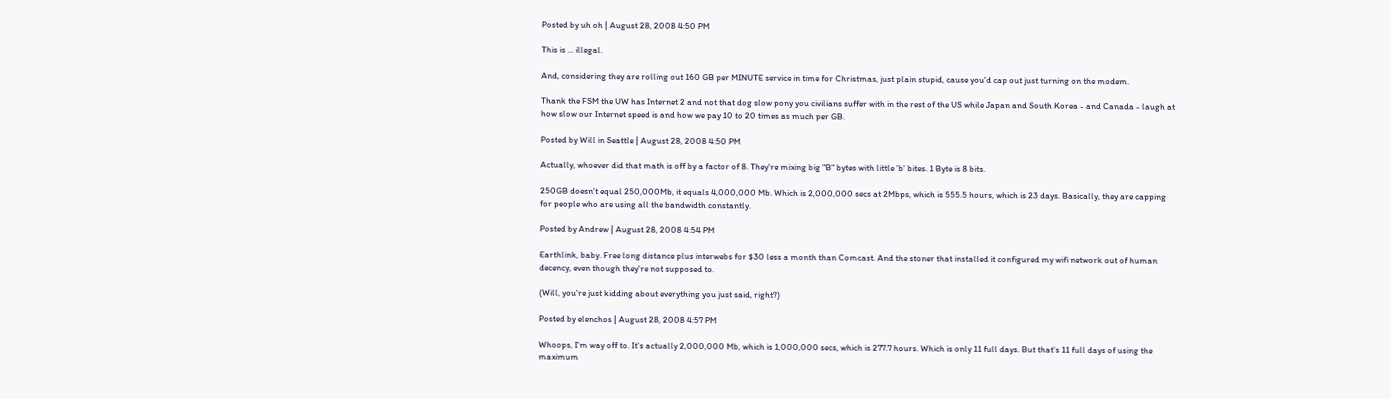Posted by uh oh | August 28, 2008 4:50 PM

This is ... illegal.

And, considering they are rolling out 160 GB per MINUTE service in time for Christmas, just plain stupid, cause you'd cap out just turning on the modem.

Thank the FSM the UW has Internet 2 and not that dog slow pony you civilians suffer with in the rest of the US while Japan and South Korea - and Canada - laugh at how slow our Internet speed is and how we pay 10 to 20 times as much per GB.

Posted by Will in Seattle | August 28, 2008 4:50 PM

Actually, whoever did that math is off by a factor of 8. They're mixing big "B" bytes with little 'b' bites. 1 Byte is 8 bits.

250GB doesn't equal 250,000Mb, it equals 4,000,000 Mb. Which is 2,000,000 secs at 2Mbps, which is 555.5 hours, which is 23 days. Basically, they are capping for people who are using all the bandwidth constantly.

Posted by Andrew | August 28, 2008 4:54 PM

Earthlink, baby. Free long distance plus interwebs for $30 less a month than Comcast. And the stoner that installed it configured my wifi network out of human decency, even though they're not supposed to.

(Will, you're just kidding about everything you just said, right?)

Posted by elenchos | August 28, 2008 4:57 PM

Whoops, I'm way off to. It's actually 2,000,000 Mb, which is 1,000,000 secs, which is 277.7 hours. Which is only 11 full days. But that's 11 full days of using the maximum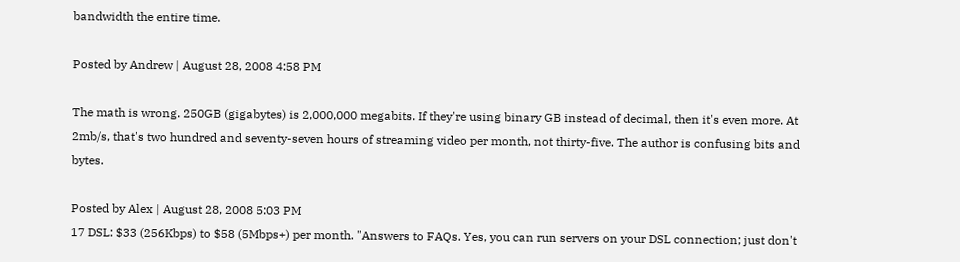bandwidth the entire time.

Posted by Andrew | August 28, 2008 4:58 PM

The math is wrong. 250GB (gigabytes) is 2,000,000 megabits. If they're using binary GB instead of decimal, then it's even more. At 2mb/s, that's two hundred and seventy-seven hours of streaming video per month, not thirty-five. The author is confusing bits and bytes.

Posted by Alex | August 28, 2008 5:03 PM
17 DSL: $33 (256Kbps) to $58 (5Mbps+) per month. "Answers to FAQs. Yes, you can run servers on your DSL connection; just don't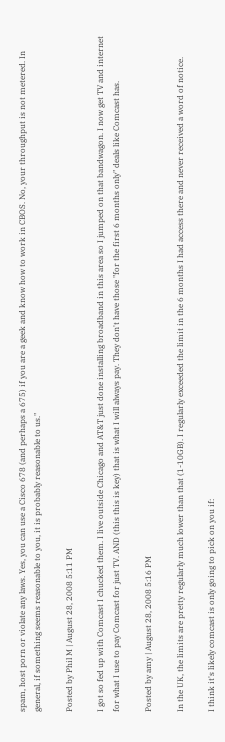spam, host porn or violate any laws. Yes, you can use a Cisco 678 (and perhaps a 675) if you are a geek and know how to work in CBOS. No, your throughput is not metered. In general, if something seems reasonable to you, it is probably reasonable to us."

Posted by Phil M | August 28, 2008 5:11 PM

I got so fed up with Comcast I chucked them. I live outside Chicago and AT&T just done installing broadband in this area so I jumped on that bandwagon. I now get TV and internet for what I use to pay Comcast for just TV. AND (this this is key) that is what I will always pay. They don't have those "for the first 6 months only" deals like Comcast has.

Posted by amy | August 28, 2008 5:16 PM

In the UK, the limits are pretty regularly much lower than that (1-10GB). I regularly exceeded the limit in the 6 months I had access there and never received a word of notice.

I think it's likely comcast is only going to pick on you if: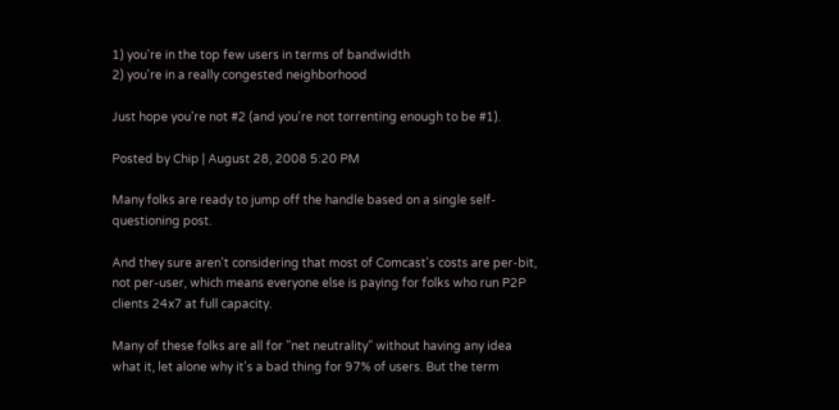1) you're in the top few users in terms of bandwidth
2) you're in a really congested neighborhood

Just hope you're not #2 (and you're not torrenting enough to be #1).

Posted by Chip | August 28, 2008 5:20 PM

Many folks are ready to jump off the handle based on a single self-questioning post.

And they sure aren't considering that most of Comcast's costs are per-bit, not per-user, which means everyone else is paying for folks who run P2P clients 24x7 at full capacity.

Many of these folks are all for "net neutrality" without having any idea what it, let alone why it's a bad thing for 97% of users. But the term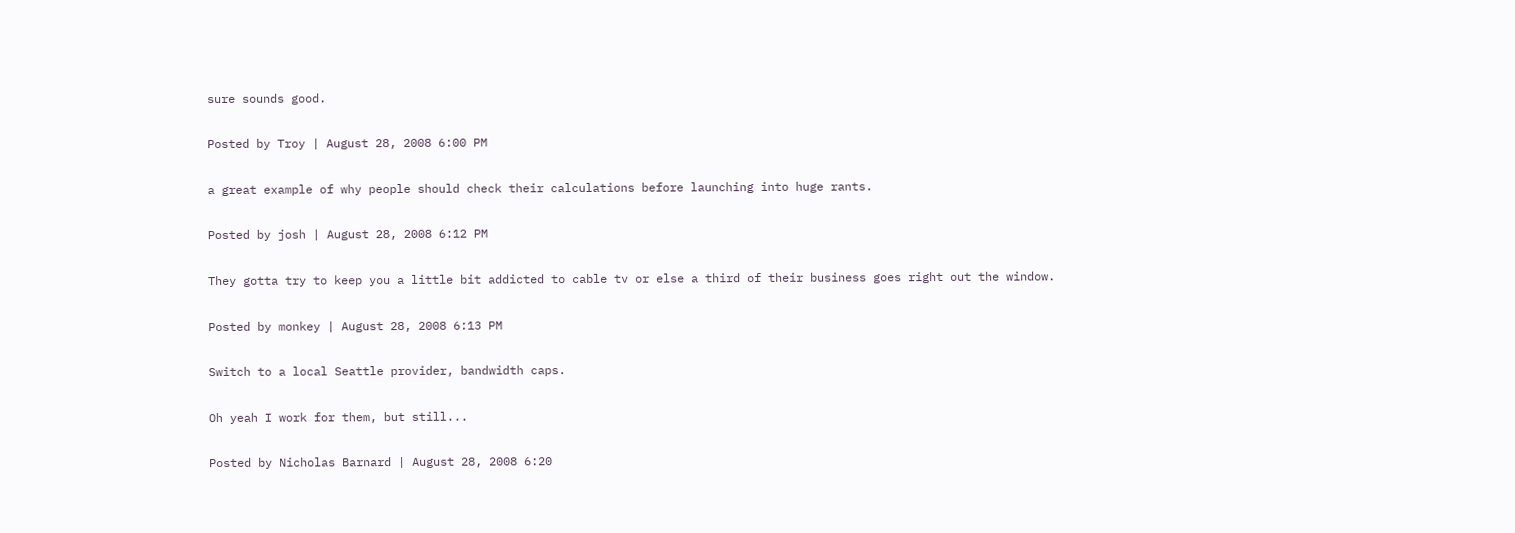sure sounds good.

Posted by Troy | August 28, 2008 6:00 PM

a great example of why people should check their calculations before launching into huge rants.

Posted by josh | August 28, 2008 6:12 PM

They gotta try to keep you a little bit addicted to cable tv or else a third of their business goes right out the window.

Posted by monkey | August 28, 2008 6:13 PM

Switch to a local Seattle provider, bandwidth caps.

Oh yeah I work for them, but still...

Posted by Nicholas Barnard | August 28, 2008 6:20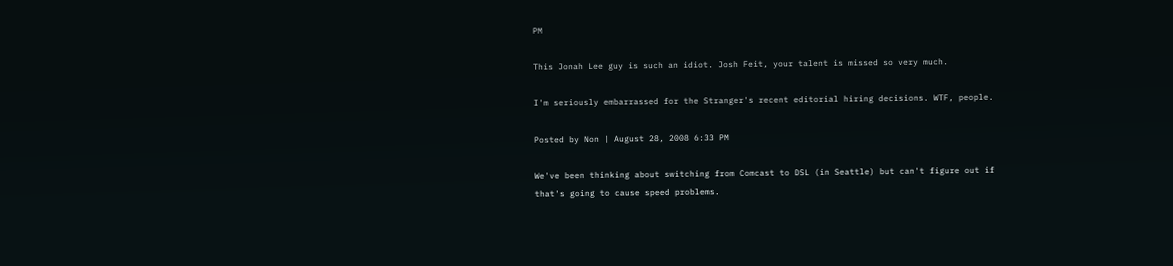PM

This Jonah Lee guy is such an idiot. Josh Feit, your talent is missed so very much.

I'm seriously embarrassed for the Stranger's recent editorial hiring decisions. WTF, people.

Posted by Non | August 28, 2008 6:33 PM

We've been thinking about switching from Comcast to DSL (in Seattle) but can't figure out if that's going to cause speed problems.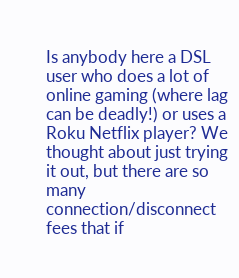Is anybody here a DSL user who does a lot of online gaming (where lag can be deadly!) or uses a Roku Netflix player? We thought about just trying it out, but there are so many connection/disconnect fees that if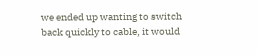we ended up wanting to switch back quickly to cable, it would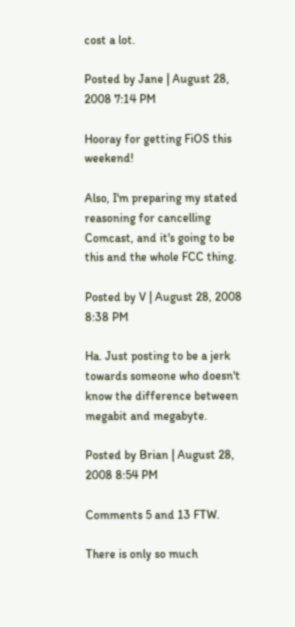cost a lot.

Posted by Jane | August 28, 2008 7:14 PM

Hooray for getting FiOS this weekend!

Also, I'm preparing my stated reasoning for cancelling Comcast, and it's going to be this and the whole FCC thing.

Posted by V | August 28, 2008 8:38 PM

Ha. Just posting to be a jerk towards someone who doesn't know the difference between megabit and megabyte.

Posted by Brian | August 28, 2008 8:54 PM

Comments 5 and 13 FTW.

There is only so much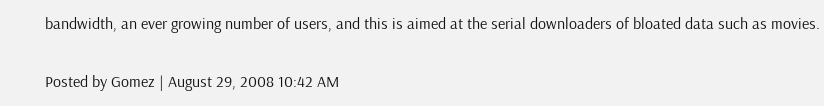bandwidth, an ever growing number of users, and this is aimed at the serial downloaders of bloated data such as movies.

Posted by Gomez | August 29, 2008 10:42 AM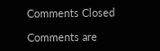Comments Closed

Comments are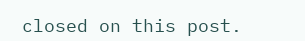closed on this post.